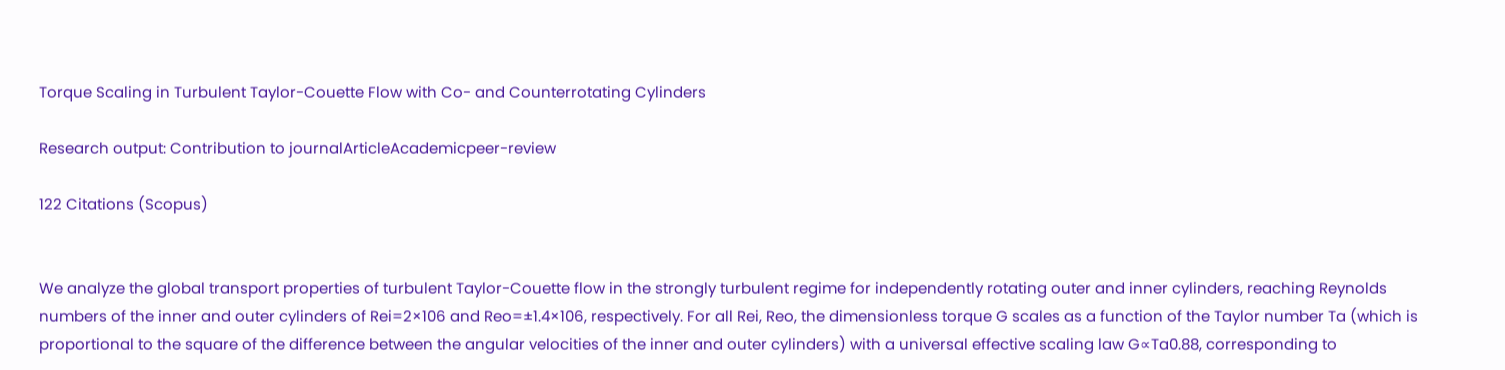Torque Scaling in Turbulent Taylor-Couette Flow with Co- and Counterrotating Cylinders

Research output: Contribution to journalArticleAcademicpeer-review

122 Citations (Scopus)


We analyze the global transport properties of turbulent Taylor-Couette flow in the strongly turbulent regime for independently rotating outer and inner cylinders, reaching Reynolds numbers of the inner and outer cylinders of Rei=2×106 and Reo=±1.4×106, respectively. For all Rei, Reo, the dimensionless torque G scales as a function of the Taylor number Ta (which is proportional to the square of the difference between the angular velocities of the inner and outer cylinders) with a universal effective scaling law G∝Ta0.88, corresponding to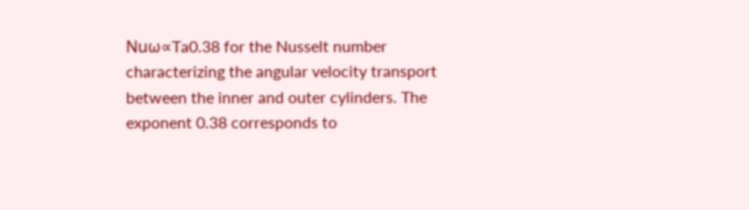Nuω∝Ta0.38 for the Nusselt number characterizing the angular velocity transport between the inner and outer cylinders. The exponent 0.38 corresponds to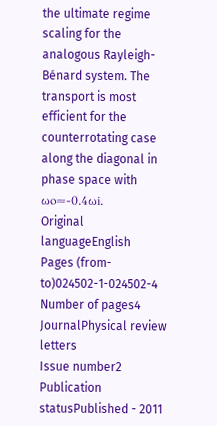the ultimate regime scaling for the analogous Rayleigh-Bénard system. The transport is most efficient for the counterrotating case along the diagonal in phase space with ωo≈-0.4ωi.
Original languageEnglish
Pages (from-to)024502-1-024502-4
Number of pages4
JournalPhysical review letters
Issue number2
Publication statusPublished - 2011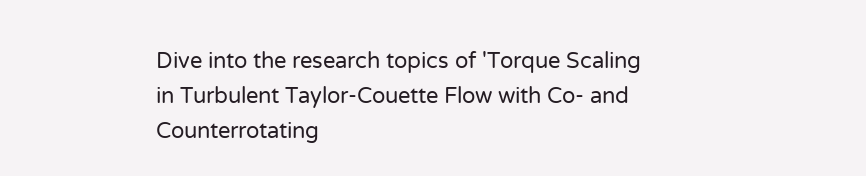Dive into the research topics of 'Torque Scaling in Turbulent Taylor-Couette Flow with Co- and Counterrotating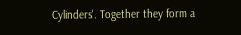Cylinders'. Together they form a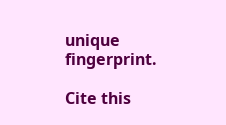unique fingerprint.

Cite this